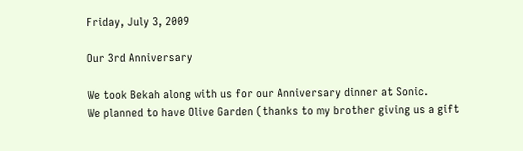Friday, July 3, 2009

Our 3rd Anniversary

We took Bekah along with us for our Anniversary dinner at Sonic.
We planned to have Olive Garden (thanks to my brother giving us a gift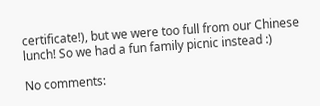certificate!), but we were too full from our Chinese lunch! So we had a fun family picnic instead :)

No comments: